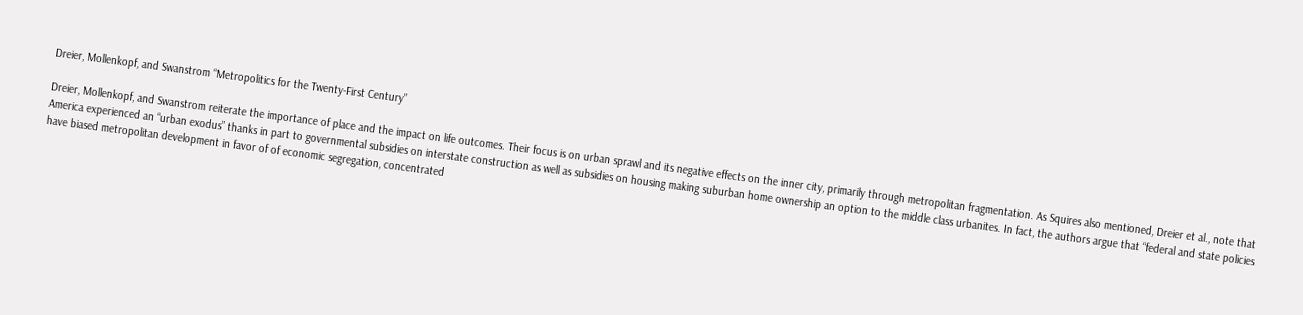Dreier, Mollenkopf, and Swanstrom “Metropolitics for the Twenty-First Century”

Dreier, Mollenkopf, and Swanstrom reiterate the importance of place and the impact on life outcomes. Their focus is on urban sprawl and its negative effects on the inner city, primarily through metropolitan fragmentation. As Squires also mentioned, Dreier et al., note that America experienced an “urban exodus” thanks in part to governmental subsidies on interstate construction as well as subsidies on housing making suburban home ownership an option to the middle class urbanites. In fact, the authors argue that “federal and state policies have biased metropolitan development in favor of of economic segregation, concentrated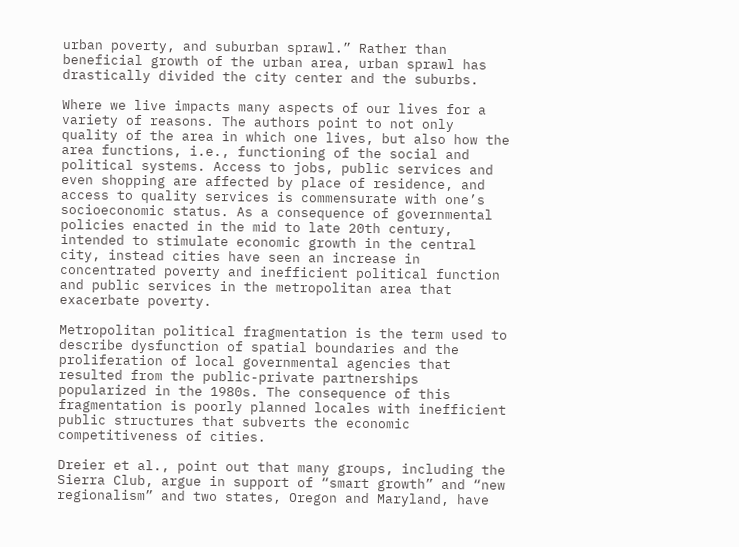urban poverty, and suburban sprawl.” Rather than beneficial growth of the urban area, urban sprawl has drastically divided the city center and the suburbs.

Where we live impacts many aspects of our lives for a variety of reasons. The authors point to not only quality of the area in which one lives, but also how the area functions, i.e., functioning of the social and political systems. Access to jobs, public services and even shopping are affected by place of residence, and access to quality services is commensurate with one’s socioeconomic status. As a consequence of governmental policies enacted in the mid to late 20th century, intended to stimulate economic growth in the central city, instead cities have seen an increase in concentrated poverty and inefficient political function and public services in the metropolitan area that exacerbate poverty.

Metropolitan political fragmentation is the term used to describe dysfunction of spatial boundaries and the proliferation of local governmental agencies that resulted from the public-private partnerships popularized in the 1980s. The consequence of this fragmentation is poorly planned locales with inefficient public structures that subverts the economic competitiveness of cities.

Dreier et al., point out that many groups, including the Sierra Club, argue in support of “smart growth” and “new regionalism” and two states, Oregon and Maryland, have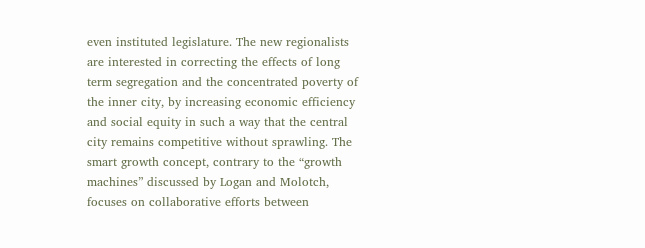even instituted legislature. The new regionalists are interested in correcting the effects of long term segregation and the concentrated poverty of the inner city, by increasing economic efficiency and social equity in such a way that the central city remains competitive without sprawling. The smart growth concept, contrary to the “growth machines” discussed by Logan and Molotch, focuses on collaborative efforts between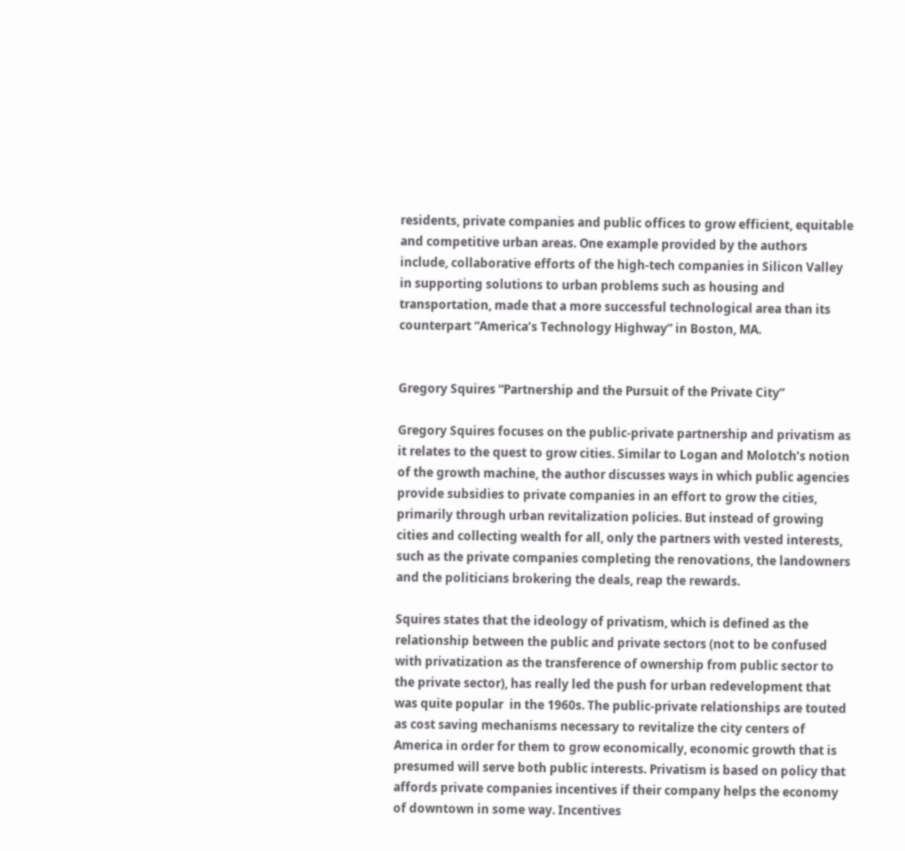residents, private companies and public offices to grow efficient, equitable and competitive urban areas. One example provided by the authors include, collaborative efforts of the high-tech companies in Silicon Valley in supporting solutions to urban problems such as housing and transportation, made that a more successful technological area than its counterpart “America’s Technology Highway” in Boston, MA.


Gregory Squires “Partnership and the Pursuit of the Private City”

Gregory Squires focuses on the public-private partnership and privatism as it relates to the quest to grow cities. Similar to Logan and Molotch’s notion of the growth machine, the author discusses ways in which public agencies provide subsidies to private companies in an effort to grow the cities, primarily through urban revitalization policies. But instead of growing cities and collecting wealth for all, only the partners with vested interests, such as the private companies completing the renovations, the landowners and the politicians brokering the deals, reap the rewards.

Squires states that the ideology of privatism, which is defined as the relationship between the public and private sectors (not to be confused with privatization as the transference of ownership from public sector to the private sector), has really led the push for urban redevelopment that was quite popular  in the 1960s. The public-private relationships are touted as cost saving mechanisms necessary to revitalize the city centers of America in order for them to grow economically, economic growth that is presumed will serve both public interests. Privatism is based on policy that affords private companies incentives if their company helps the economy of downtown in some way. Incentives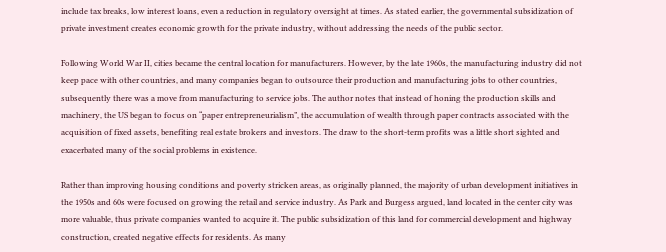include tax breaks, low interest loans, even a reduction in regulatory oversight at times. As stated earlier, the governmental subsidization of private investment creates economic growth for the private industry, without addressing the needs of the public sector.

Following World War II, cities became the central location for manufacturers. However, by the late 1960s, the manufacturing industry did not keep pace with other countries, and many companies began to outsource their production and manufacturing jobs to other countries, subsequently there was a move from manufacturing to service jobs. The author notes that instead of honing the production skills and machinery, the US began to focus on “paper entrepreneurialism”, the accumulation of wealth through paper contracts associated with the acquisition of fixed assets, benefiting real estate brokers and investors. The draw to the short-term profits was a little short sighted and exacerbated many of the social problems in existence.

Rather than improving housing conditions and poverty stricken areas, as originally planned, the majority of urban development initiatives in the 1950s and 60s were focused on growing the retail and service industry. As Park and Burgess argued, land located in the center city was more valuable, thus private companies wanted to acquire it. The public subsidization of this land for commercial development and highway construction, created negative effects for residents. As many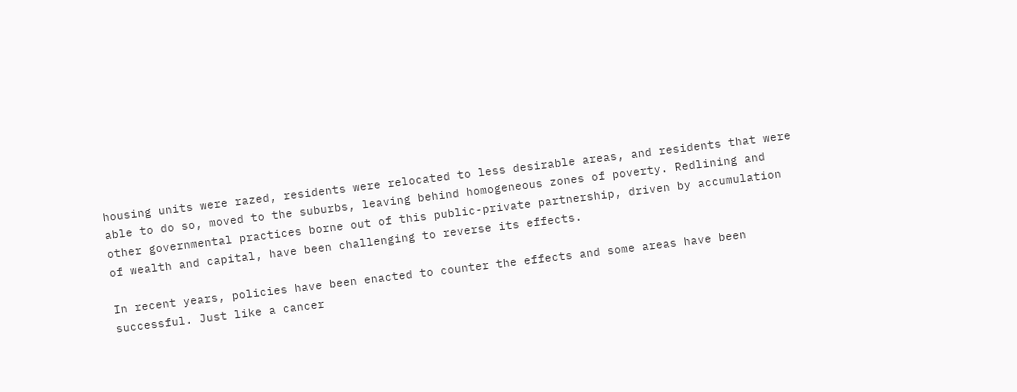housing units were razed, residents were relocated to less desirable areas, and residents that were able to do so, moved to the suburbs, leaving behind homogeneous zones of poverty. Redlining and other governmental practices borne out of this public-private partnership, driven by accumulation of wealth and capital, have been challenging to reverse its effects.

In recent years, policies have been enacted to counter the effects and some areas have been successful. Just like a cancer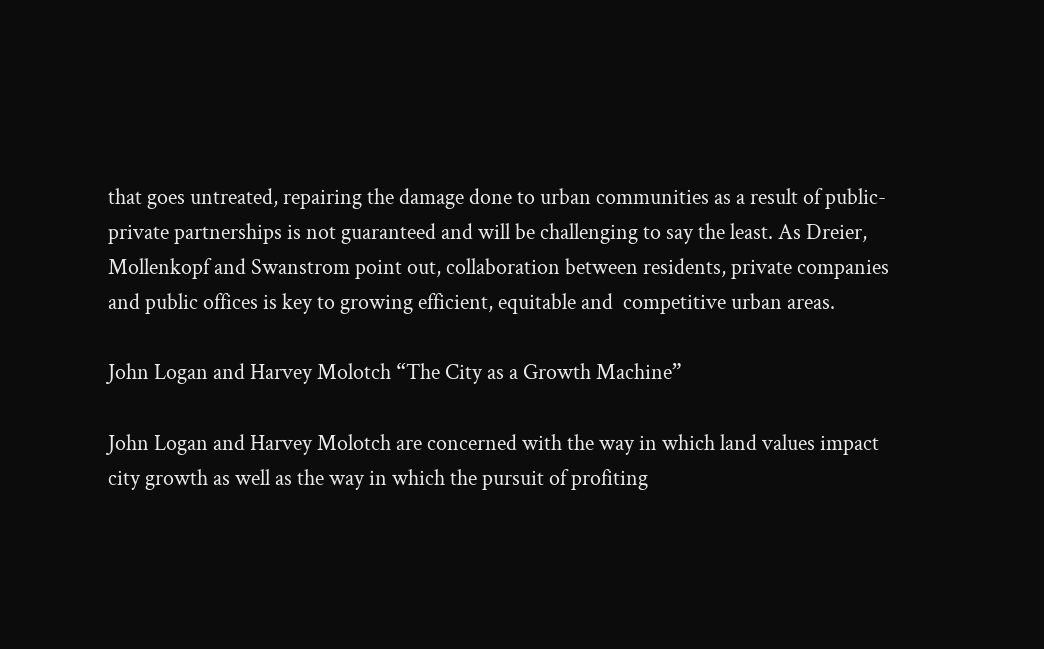that goes untreated, repairing the damage done to urban communities as a result of public-private partnerships is not guaranteed and will be challenging to say the least. As Dreier, Mollenkopf and Swanstrom point out, collaboration between residents, private companies and public offices is key to growing efficient, equitable and  competitive urban areas.

John Logan and Harvey Molotch “The City as a Growth Machine”

John Logan and Harvey Molotch are concerned with the way in which land values impact city growth as well as the way in which the pursuit of profiting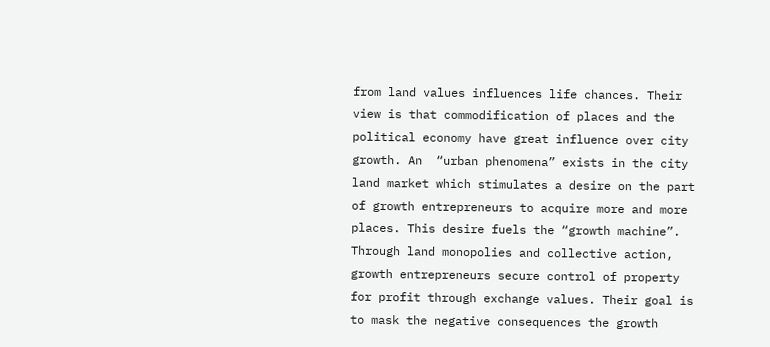from land values influences life chances. Their view is that commodification of places and the political economy have great influence over city growth. An  “urban phenomena” exists in the city land market which stimulates a desire on the part of growth entrepreneurs to acquire more and more places. This desire fuels the “growth machine”. Through land monopolies and collective action, growth entrepreneurs secure control of property for profit through exchange values. Their goal is to mask the negative consequences the growth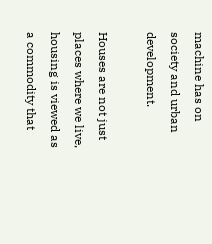machine has on society and urban development.

Houses are not just places where we live, housing is viewed as a commodity that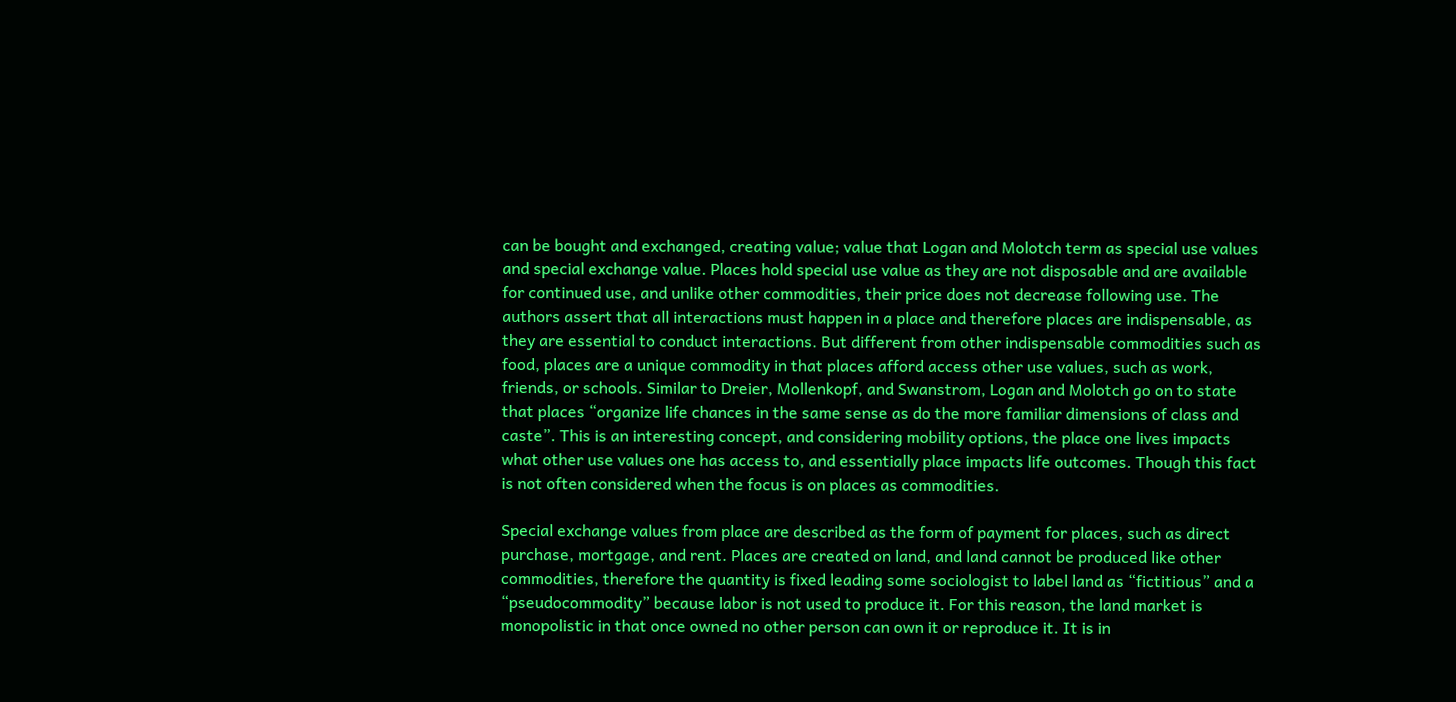can be bought and exchanged, creating value; value that Logan and Molotch term as special use values and special exchange value. Places hold special use value as they are not disposable and are available for continued use, and unlike other commodities, their price does not decrease following use. The authors assert that all interactions must happen in a place and therefore places are indispensable, as they are essential to conduct interactions. But different from other indispensable commodities such as food, places are a unique commodity in that places afford access other use values, such as work, friends, or schools. Similar to Dreier, Mollenkopf, and Swanstrom, Logan and Molotch go on to state that places “organize life chances in the same sense as do the more familiar dimensions of class and caste”. This is an interesting concept, and considering mobility options, the place one lives impacts what other use values one has access to, and essentially place impacts life outcomes. Though this fact is not often considered when the focus is on places as commodities.

Special exchange values from place are described as the form of payment for places, such as direct purchase, mortgage, and rent. Places are created on land, and land cannot be produced like other commodities, therefore the quantity is fixed leading some sociologist to label land as “fictitious” and a “pseudocommodity” because labor is not used to produce it. For this reason, the land market is monopolistic in that once owned no other person can own it or reproduce it. It is in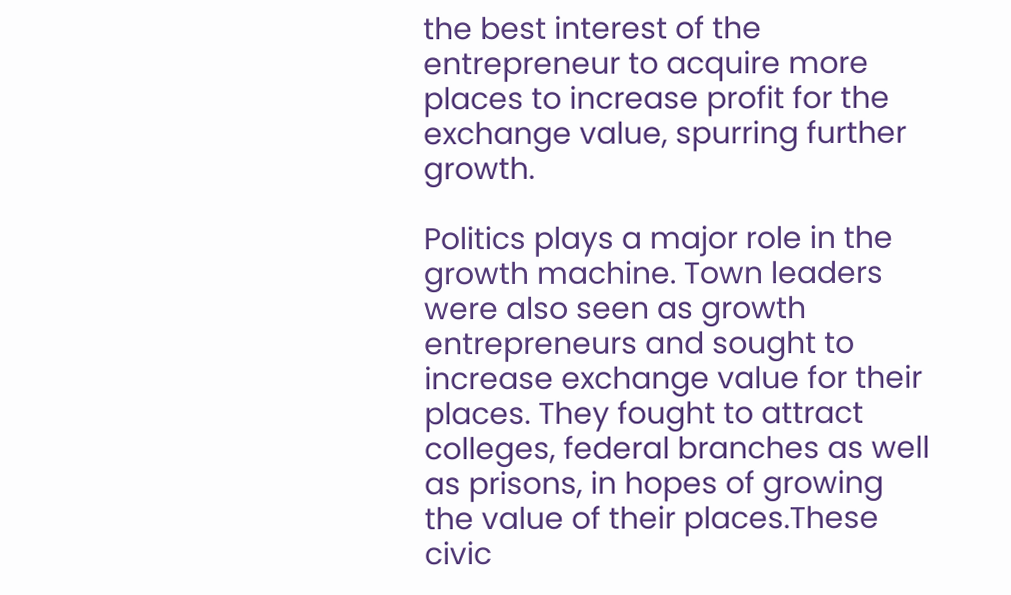the best interest of the entrepreneur to acquire more places to increase profit for the exchange value, spurring further growth.

Politics plays a major role in the growth machine. Town leaders were also seen as growth entrepreneurs and sought to increase exchange value for their places. They fought to attract colleges, federal branches as well as prisons, in hopes of growing the value of their places.These civic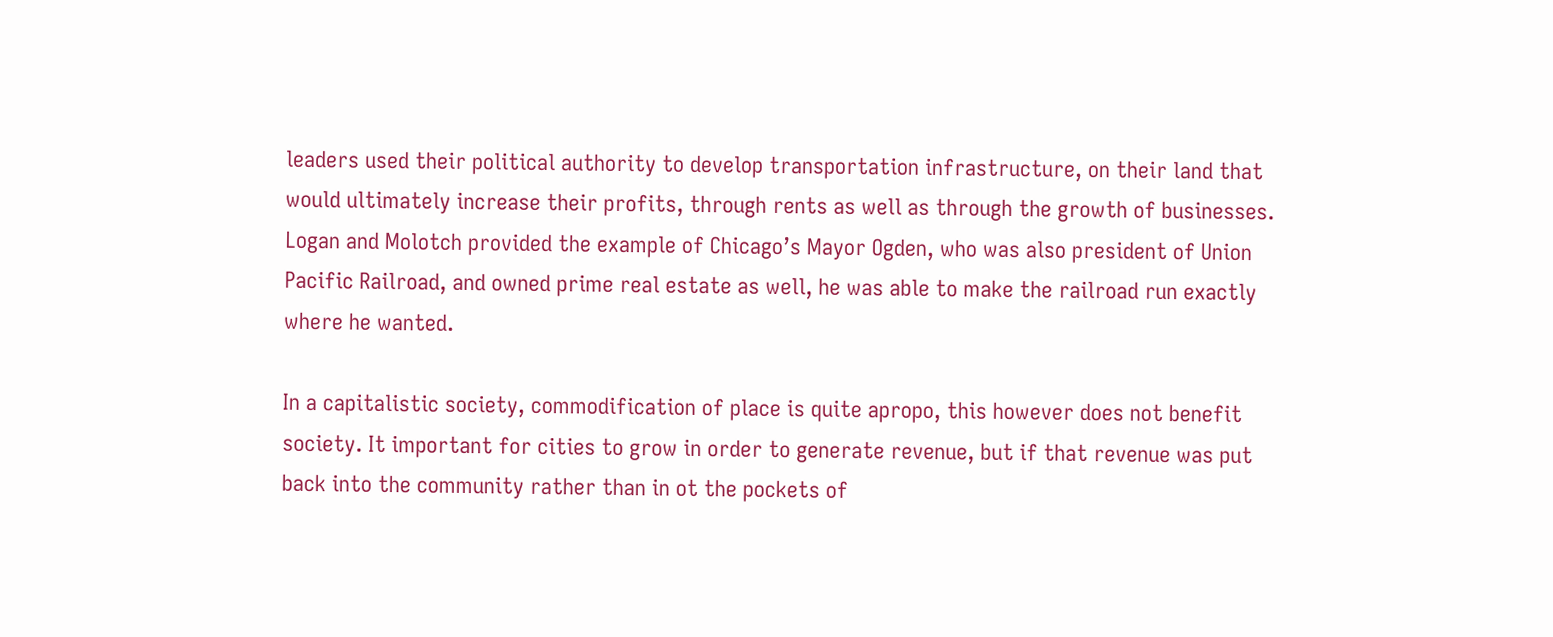leaders used their political authority to develop transportation infrastructure, on their land that would ultimately increase their profits, through rents as well as through the growth of businesses. Logan and Molotch provided the example of Chicago’s Mayor Ogden, who was also president of Union Pacific Railroad, and owned prime real estate as well, he was able to make the railroad run exactly where he wanted.

In a capitalistic society, commodification of place is quite apropo, this however does not benefit society. It important for cities to grow in order to generate revenue, but if that revenue was put back into the community rather than in ot the pockets of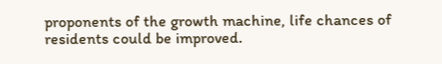proponents of the growth machine, life chances of residents could be improved.